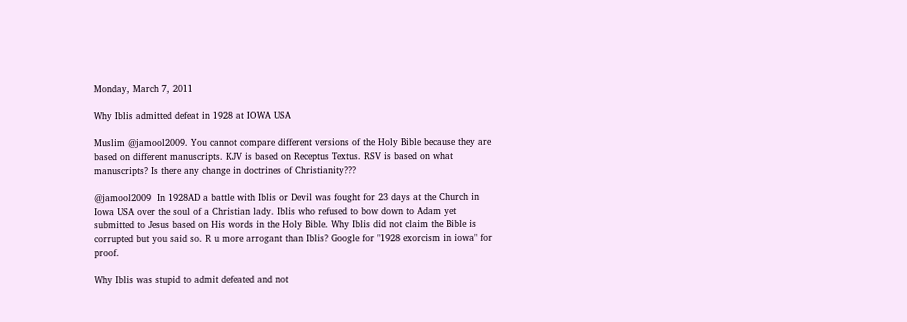Monday, March 7, 2011

Why Iblis admitted defeat in 1928 at IOWA USA

Muslim @jamool2009. You cannot compare different versions of the Holy Bible because they are based on different manuscripts. KJV is based on Receptus Textus. RSV is based on what manuscripts? Is there any change in doctrines of Christianity???

@jamool2009  In 1928AD a battle with Iblis or Devil was fought for 23 days at the Church in Iowa USA over the soul of a Christian lady. Iblis who refused to bow down to Adam yet submitted to Jesus based on His words in the Holy Bible. Why Iblis did not claim the Bible is corrupted but you said so. R u more arrogant than Iblis? Google for "1928 exorcism in iowa" for proof.

Why Iblis was stupid to admit defeated and not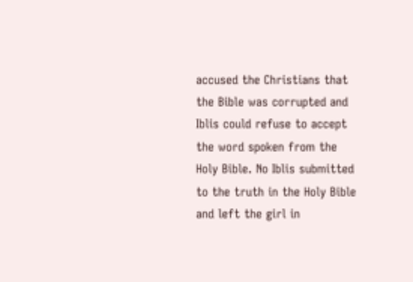accused the Christians that the Bible was corrupted and Iblis could refuse to accept the word spoken from the Holy Bible. No Iblis submitted to the truth in the Holy Bible and left the girl in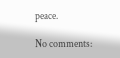peace.

No comments: